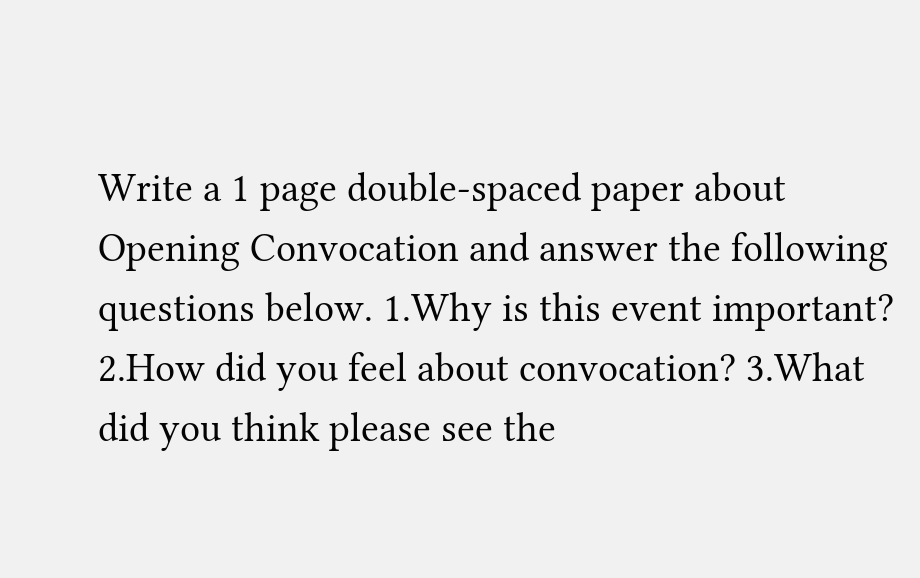Write a 1 page double-spaced paper about Opening Convocation and answer the following questions below. 1.Why is this event important? 2.How did you feel about convocation? 3.What did you think please see the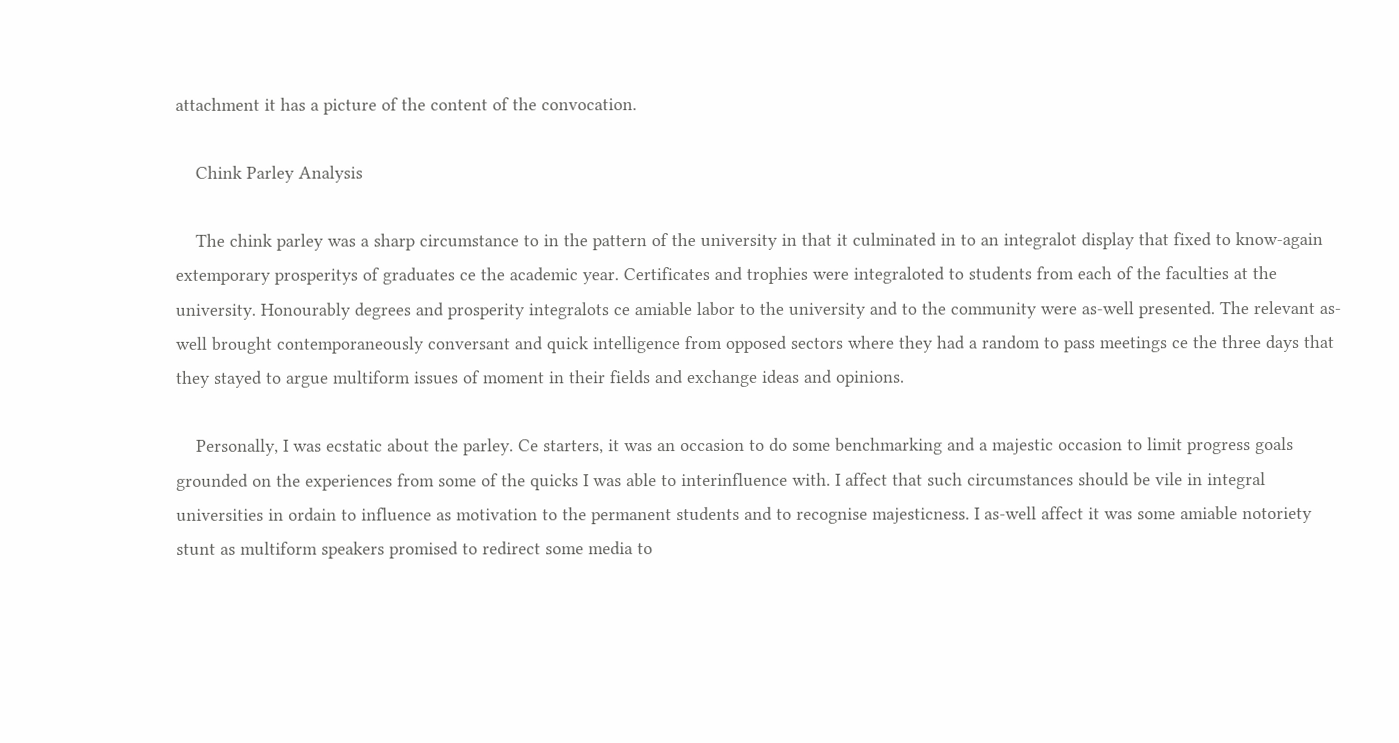attachment it has a picture of the content of the convocation.

    Chink Parley Analysis

    The chink parley was a sharp circumstance to in the pattern of the university in that it culminated in to an integralot display that fixed to know-again extemporary prosperitys of graduates ce the academic year. Certificates and trophies were integraloted to students from each of the faculties at the university. Honourably degrees and prosperity integralots ce amiable labor to the university and to the community were as-well presented. The relevant as-well brought contemporaneously conversant and quick intelligence from opposed sectors where they had a random to pass meetings ce the three days that they stayed to argue multiform issues of moment in their fields and exchange ideas and opinions.

    Personally, I was ecstatic about the parley. Ce starters, it was an occasion to do some benchmarking and a majestic occasion to limit progress goals grounded on the experiences from some of the quicks I was able to interinfluence with. I affect that such circumstances should be vile in integral universities in ordain to influence as motivation to the permanent students and to recognise majesticness. I as-well affect it was some amiable notoriety stunt as multiform speakers promised to redirect some media to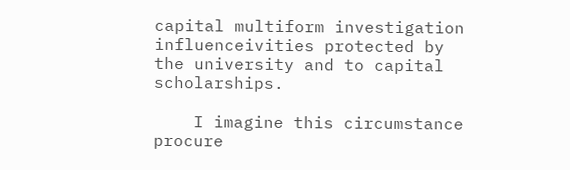capital multiform investigation influenceivities protected by the university and to capital scholarships.

    I imagine this circumstance procure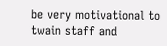be very motivational to twain staff and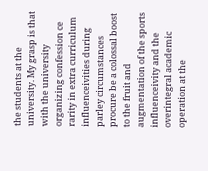the students at the university. My grasp is that with the university organizing confession ce rarity in extra curriculum influenceivities during parley circumstances procure be a colossal boost to the fruit and augmentation of the sports influenceivity and the overintegral academic operation at the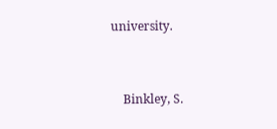university.


    Binkley, S.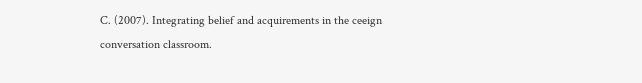C. (2007). Integrating belief and acquirements in the ceeign conversation classroom.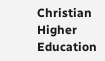Christian Higher Education